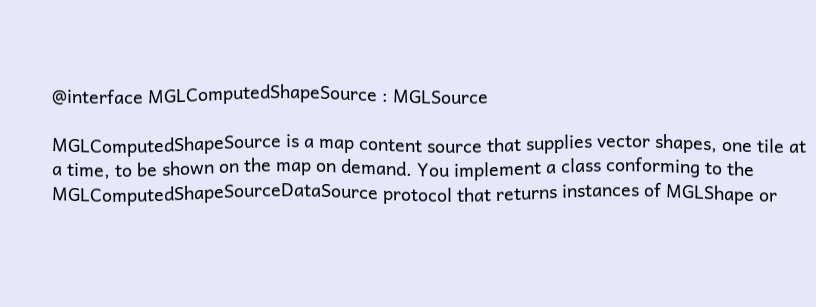@interface MGLComputedShapeSource : MGLSource

MGLComputedShapeSource is a map content source that supplies vector shapes, one tile at a time, to be shown on the map on demand. You implement a class conforming to the MGLComputedShapeSourceDataSource protocol that returns instances of MGLShape or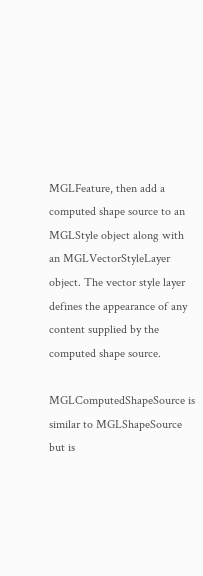MGLFeature, then add a computed shape source to an MGLStyle object along with an MGLVectorStyleLayer object. The vector style layer defines the appearance of any content supplied by the computed shape source.

MGLComputedShapeSource is similar to MGLShapeSource but is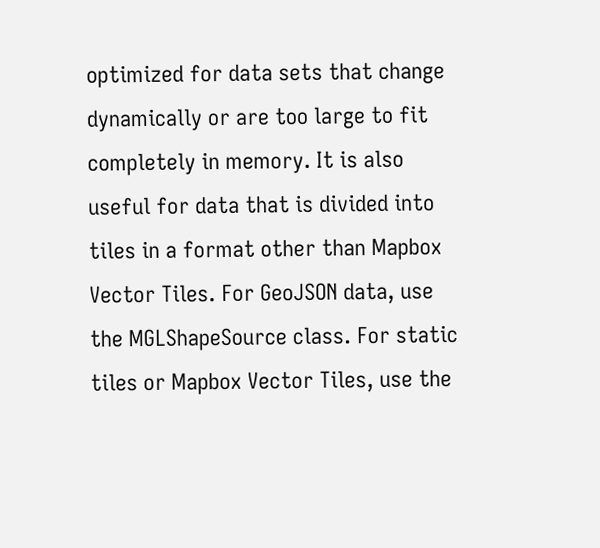optimized for data sets that change dynamically or are too large to fit completely in memory. It is also useful for data that is divided into tiles in a format other than Mapbox Vector Tiles. For GeoJSON data, use the MGLShapeSource class. For static tiles or Mapbox Vector Tiles, use the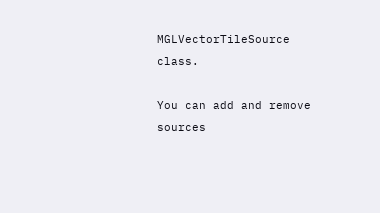MGLVectorTileSource class.

You can add and remove sources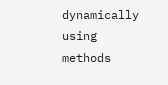dynamically using methods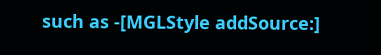such as -[MGLStyle addSource:]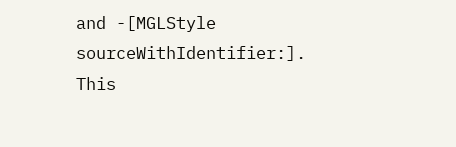and -[MGLStyle sourceWithIdentifier:]. This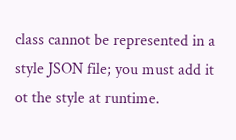class cannot be represented in a style JSON file; you must add it ot the style at runtime.